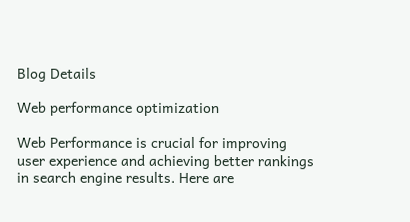Blog Details

Web performance optimization

Web Performance is crucial for improving user experience and achieving better rankings in search engine results. Here are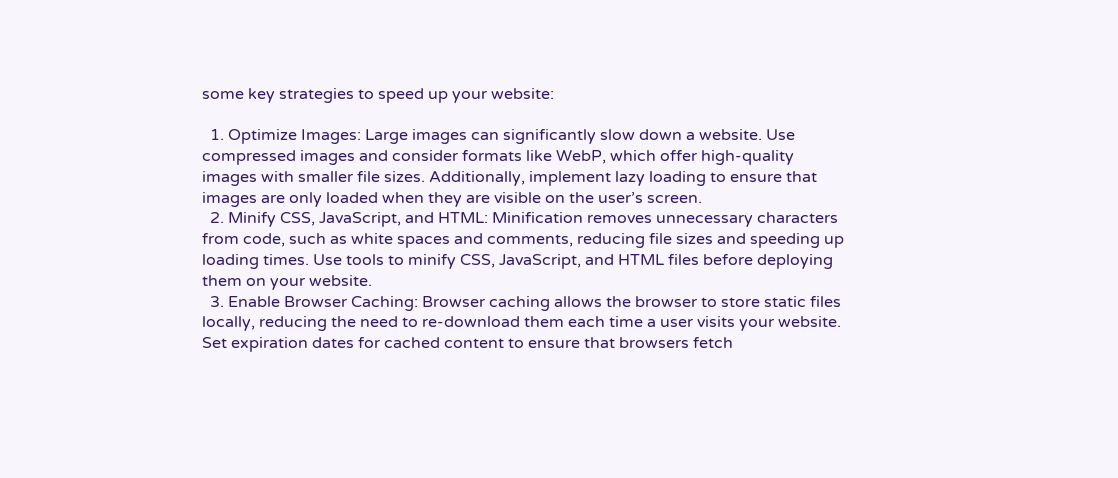some key strategies to speed up your website:

  1. Optimize Images: Large images can significantly slow down a website. Use compressed images and consider formats like WebP, which offer high-quality images with smaller file sizes. Additionally, implement lazy loading to ensure that images are only loaded when they are visible on the user’s screen.
  2. Minify CSS, JavaScript, and HTML: Minification removes unnecessary characters from code, such as white spaces and comments, reducing file sizes and speeding up loading times. Use tools to minify CSS, JavaScript, and HTML files before deploying them on your website.
  3. Enable Browser Caching: Browser caching allows the browser to store static files locally, reducing the need to re-download them each time a user visits your website. Set expiration dates for cached content to ensure that browsers fetch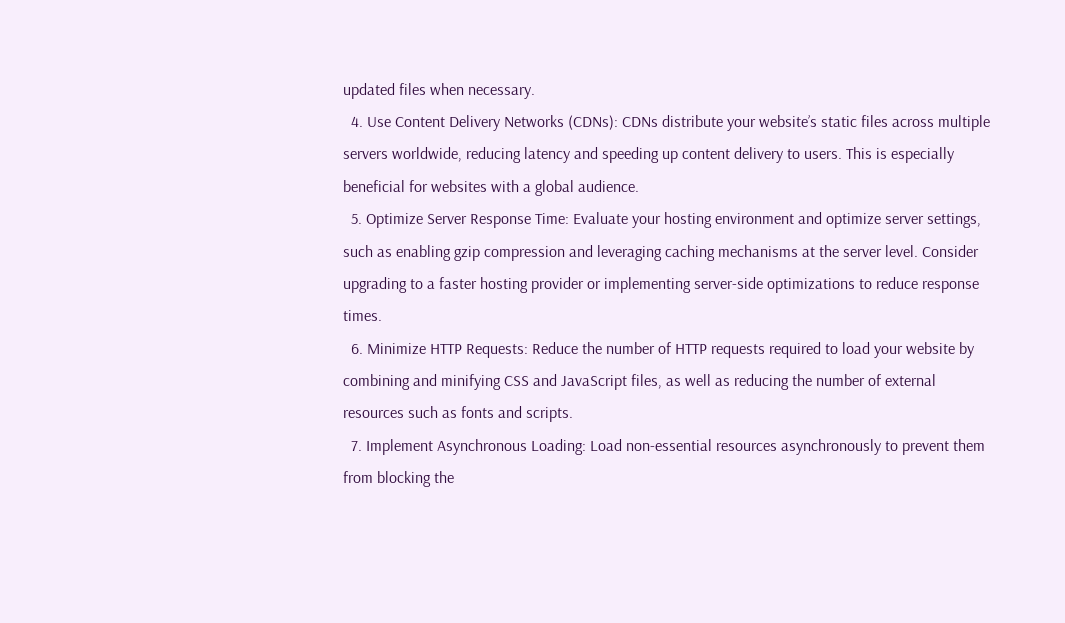updated files when necessary.
  4. Use Content Delivery Networks (CDNs): CDNs distribute your website’s static files across multiple servers worldwide, reducing latency and speeding up content delivery to users. This is especially beneficial for websites with a global audience.
  5. Optimize Server Response Time: Evaluate your hosting environment and optimize server settings, such as enabling gzip compression and leveraging caching mechanisms at the server level. Consider upgrading to a faster hosting provider or implementing server-side optimizations to reduce response times.
  6. Minimize HTTP Requests: Reduce the number of HTTP requests required to load your website by combining and minifying CSS and JavaScript files, as well as reducing the number of external resources such as fonts and scripts.
  7. Implement Asynchronous Loading: Load non-essential resources asynchronously to prevent them from blocking the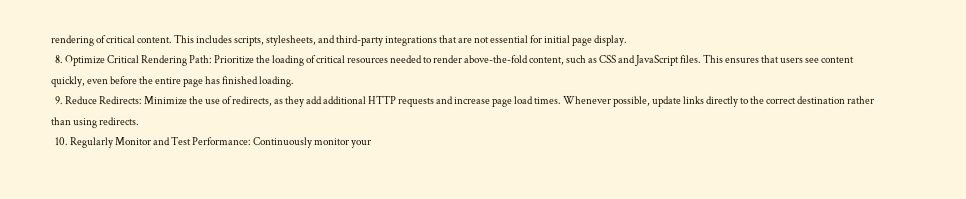rendering of critical content. This includes scripts, stylesheets, and third-party integrations that are not essential for initial page display.
  8. Optimize Critical Rendering Path: Prioritize the loading of critical resources needed to render above-the-fold content, such as CSS and JavaScript files. This ensures that users see content quickly, even before the entire page has finished loading.
  9. Reduce Redirects: Minimize the use of redirects, as they add additional HTTP requests and increase page load times. Whenever possible, update links directly to the correct destination rather than using redirects.
  10. Regularly Monitor and Test Performance: Continuously monitor your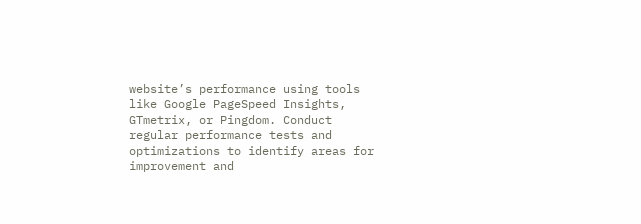website’s performance using tools like Google PageSpeed Insights, GTmetrix, or Pingdom. Conduct regular performance tests and optimizations to identify areas for improvement and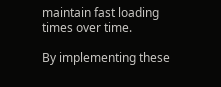maintain fast loading times over time.

By implementing these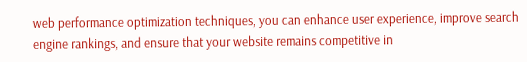web performance optimization techniques, you can enhance user experience, improve search engine rankings, and ensure that your website remains competitive in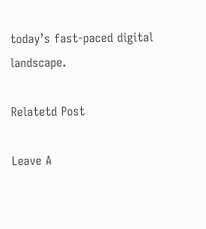today’s fast-paced digital landscape.

Relatetd Post

Leave A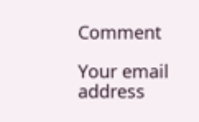Comment

Your email address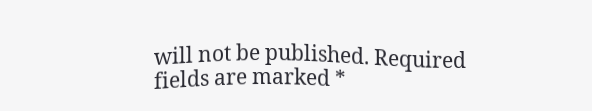will not be published. Required fields are marked *